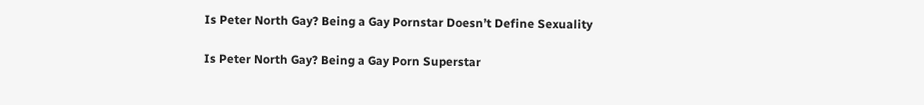Is Peter North Gay? Being a Gay Pornstar Doesn’t Define Sexuality

Is Peter North Gay? Being a Gay Porn Superstar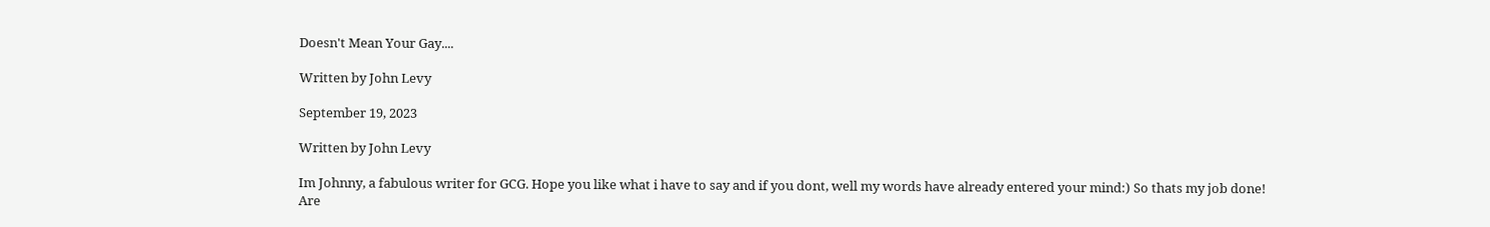Doesn't Mean Your Gay....

Written by John Levy

September 19, 2023

Written by John Levy

Im Johnny, a fabulous writer for GCG. Hope you like what i have to say and if you dont, well my words have already entered your mind:) So thats my job done!
Are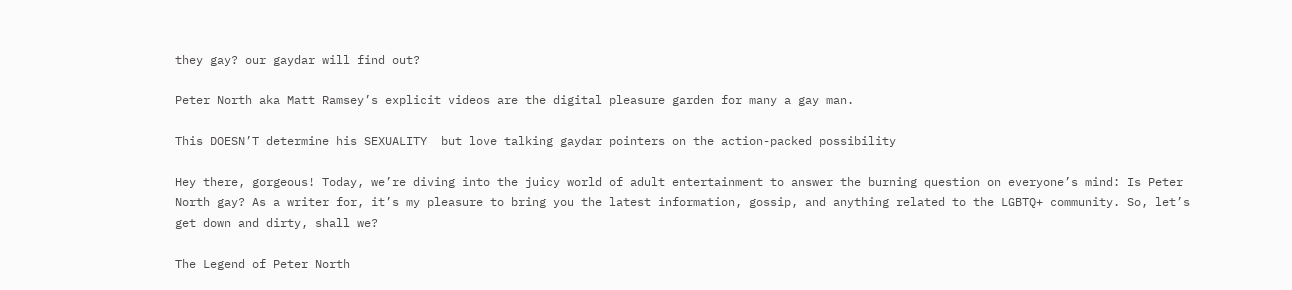they gay? our gaydar will find out?

Peter North aka Matt Ramsey’s explicit videos are the digital pleasure garden for many a gay man.

This DOESN’T determine his SEXUALITY  but love talking gaydar pointers on the action-packed possibility

Hey there, gorgeous! Today, we’re diving into the juicy world of adult entertainment to answer the burning question on everyone’s mind: Is Peter North gay? As a writer for, it’s my pleasure to bring you the latest information, gossip, and anything related to the LGBTQ+ community. So, let’s get down and dirty, shall we?

The Legend of Peter North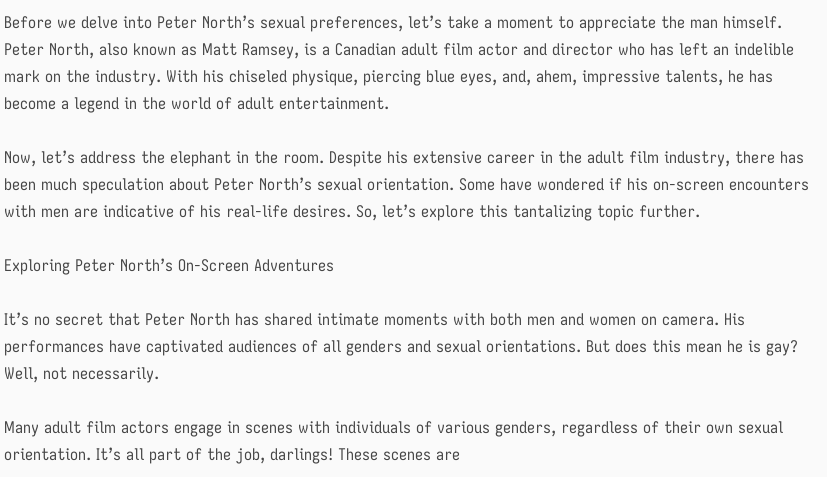Before we delve into Peter North’s sexual preferences, let’s take a moment to appreciate the man himself. Peter North, also known as Matt Ramsey, is a Canadian adult film actor and director who has left an indelible mark on the industry. With his chiseled physique, piercing blue eyes, and, ahem, impressive talents, he has become a legend in the world of adult entertainment.

Now, let’s address the elephant in the room. Despite his extensive career in the adult film industry, there has been much speculation about Peter North’s sexual orientation. Some have wondered if his on-screen encounters with men are indicative of his real-life desires. So, let’s explore this tantalizing topic further.

Exploring Peter North’s On-Screen Adventures

It’s no secret that Peter North has shared intimate moments with both men and women on camera. His performances have captivated audiences of all genders and sexual orientations. But does this mean he is gay? Well, not necessarily.

Many adult film actors engage in scenes with individuals of various genders, regardless of their own sexual orientation. It’s all part of the job, darlings! These scenes are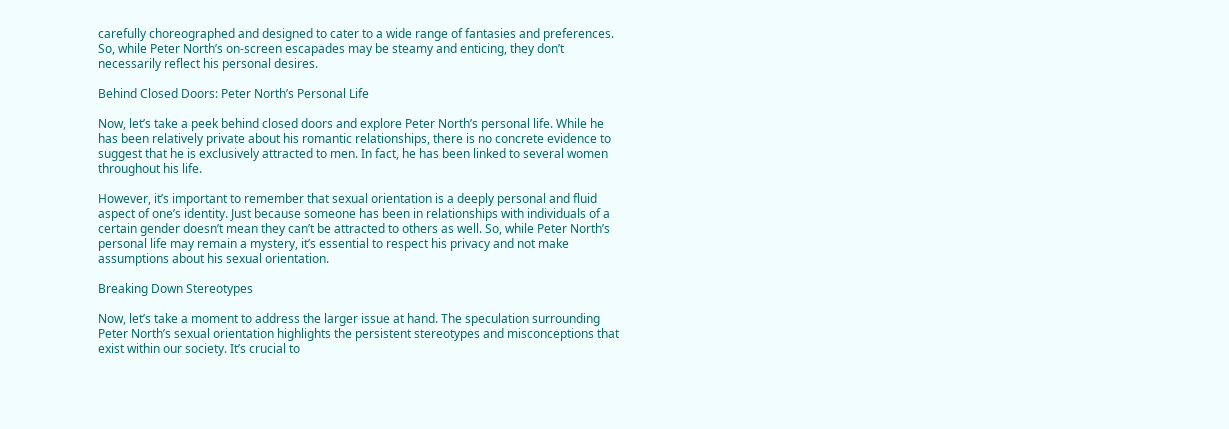carefully choreographed and designed to cater to a wide range of fantasies and preferences. So, while Peter North’s on-screen escapades may be steamy and enticing, they don’t necessarily reflect his personal desires.

Behind Closed Doors: Peter North’s Personal Life

Now, let’s take a peek behind closed doors and explore Peter North’s personal life. While he has been relatively private about his romantic relationships, there is no concrete evidence to suggest that he is exclusively attracted to men. In fact, he has been linked to several women throughout his life.

However, it’s important to remember that sexual orientation is a deeply personal and fluid aspect of one’s identity. Just because someone has been in relationships with individuals of a certain gender doesn’t mean they can’t be attracted to others as well. So, while Peter North’s personal life may remain a mystery, it’s essential to respect his privacy and not make assumptions about his sexual orientation.

Breaking Down Stereotypes

Now, let’s take a moment to address the larger issue at hand. The speculation surrounding Peter North’s sexual orientation highlights the persistent stereotypes and misconceptions that exist within our society. It’s crucial to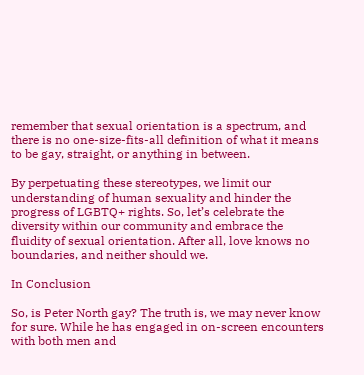remember that sexual orientation is a spectrum, and there is no one-size-fits-all definition of what it means to be gay, straight, or anything in between.

By perpetuating these stereotypes, we limit our understanding of human sexuality and hinder the progress of LGBTQ+ rights. So, let’s celebrate the diversity within our community and embrace the fluidity of sexual orientation. After all, love knows no boundaries, and neither should we.

In Conclusion

So, is Peter North gay? The truth is, we may never know for sure. While he has engaged in on-screen encounters with both men and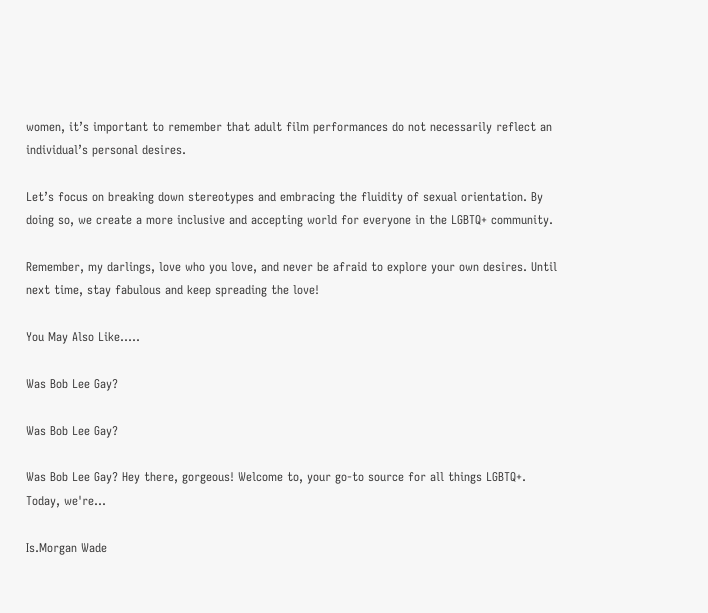women, it’s important to remember that adult film performances do not necessarily reflect an individual’s personal desires.

Let’s focus on breaking down stereotypes and embracing the fluidity of sexual orientation. By doing so, we create a more inclusive and accepting world for everyone in the LGBTQ+ community.

Remember, my darlings, love who you love, and never be afraid to explore your own desires. Until next time, stay fabulous and keep spreading the love!

You May Also Like…..

Was Bob Lee Gay?

Was Bob Lee Gay?

Was Bob Lee Gay? Hey there, gorgeous! Welcome to, your go-to source for all things LGBTQ+. Today, we're...

Is.Morgan Wade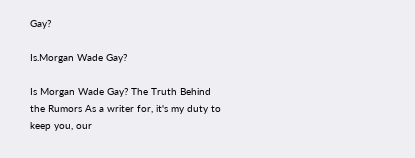Gay?

Is.Morgan Wade Gay?

Is Morgan Wade Gay? The Truth Behind the Rumors As a writer for, it's my duty to keep you, our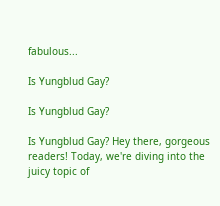fabulous...

Is Yungblud Gay?

Is Yungblud Gay?

Is Yungblud Gay? Hey there, gorgeous readers! Today, we're diving into the juicy topic of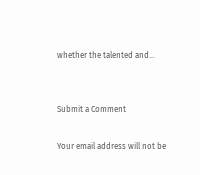whether the talented and...


Submit a Comment

Your email address will not be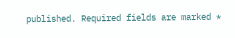published. Required fields are marked *